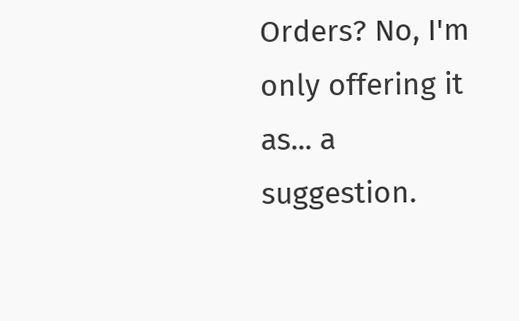Orders? No, I'm only offering it as... a suggestion.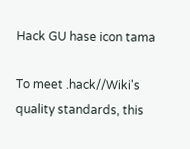Hack GU hase icon tama

To meet .hack//Wiki's quality standards, this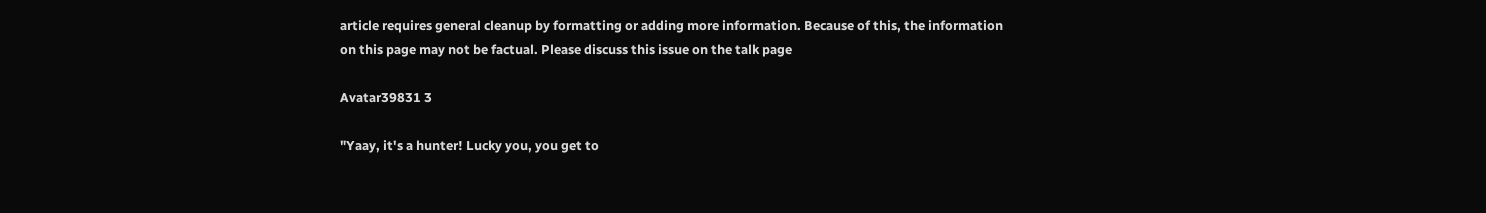article requires general cleanup by formatting or adding more information. Because of this, the information on this page may not be factual. Please discuss this issue on the talk page

Avatar39831 3

"Yaay, it's a hunter! Lucky you, you get to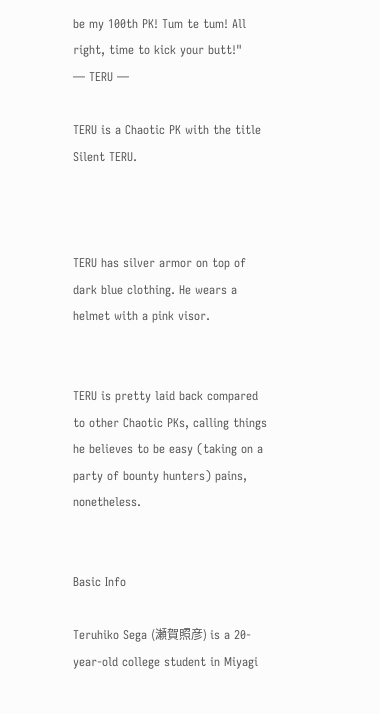be my 100th PK! Tum te tum! All right, time to kick your butt!"
— TERU —

TERU is a Chaotic PK with the title Silent TERU.



TERU has silver armor on top of dark blue clothing. He wears a helmet with a pink visor.


TERU is pretty laid back compared to other Chaotic PKs, calling things he believes to be easy (taking on a party of bounty hunters) pains, nonetheless.


Basic Info

Teruhiko Sega (瀬賀照彦) is a 20-year-old college student in Miyagi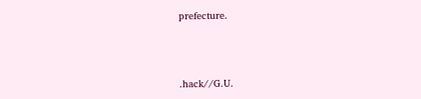prefecture.



.hack//G.U.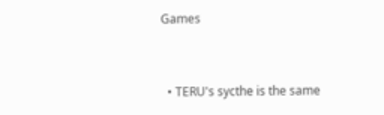Games


  • TERU's sycthe is the same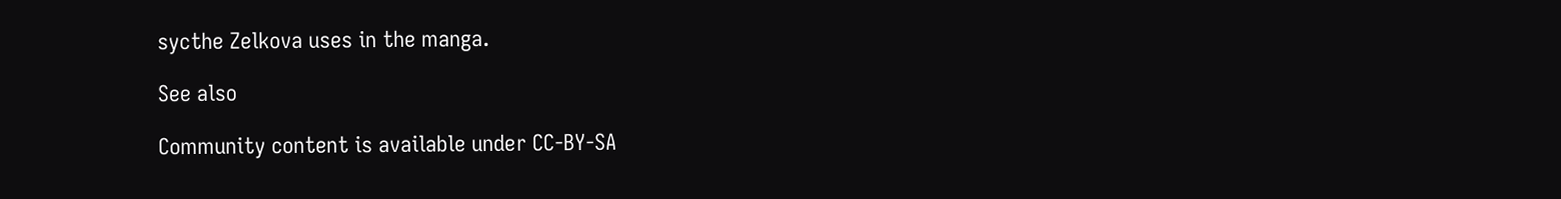sycthe Zelkova uses in the manga.

See also

Community content is available under CC-BY-SA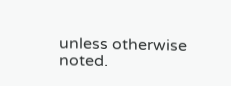unless otherwise noted.